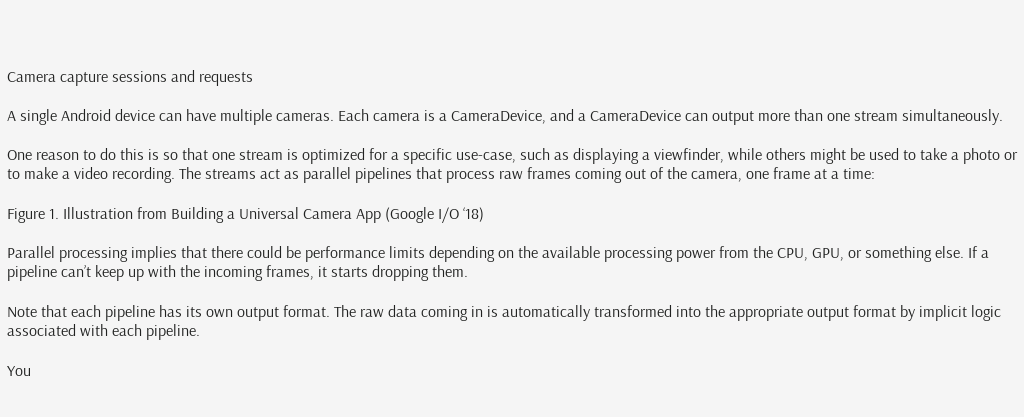Camera capture sessions and requests

A single Android device can have multiple cameras. Each camera is a CameraDevice, and a CameraDevice can output more than one stream simultaneously.

One reason to do this is so that one stream is optimized for a specific use-case, such as displaying a viewfinder, while others might be used to take a photo or to make a video recording. The streams act as parallel pipelines that process raw frames coming out of the camera, one frame at a time:

Figure 1. Illustration from Building a Universal Camera App (Google I/O ‘18)

Parallel processing implies that there could be performance limits depending on the available processing power from the CPU, GPU, or something else. If a pipeline can’t keep up with the incoming frames, it starts dropping them.

Note that each pipeline has its own output format. The raw data coming in is automatically transformed into the appropriate output format by implicit logic associated with each pipeline.

You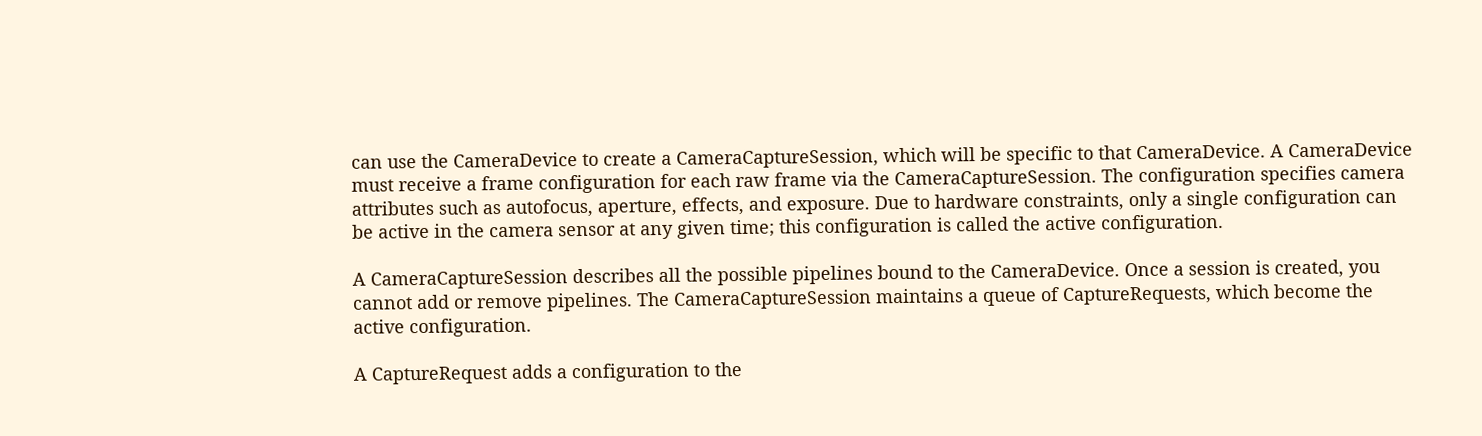can use the CameraDevice to create a CameraCaptureSession, which will be specific to that CameraDevice. A CameraDevice must receive a frame configuration for each raw frame via the CameraCaptureSession. The configuration specifies camera attributes such as autofocus, aperture, effects, and exposure. Due to hardware constraints, only a single configuration can be active in the camera sensor at any given time; this configuration is called the active configuration.

A CameraCaptureSession describes all the possible pipelines bound to the CameraDevice. Once a session is created, you cannot add or remove pipelines. The CameraCaptureSession maintains a queue of CaptureRequests, which become the active configuration.

A CaptureRequest adds a configuration to the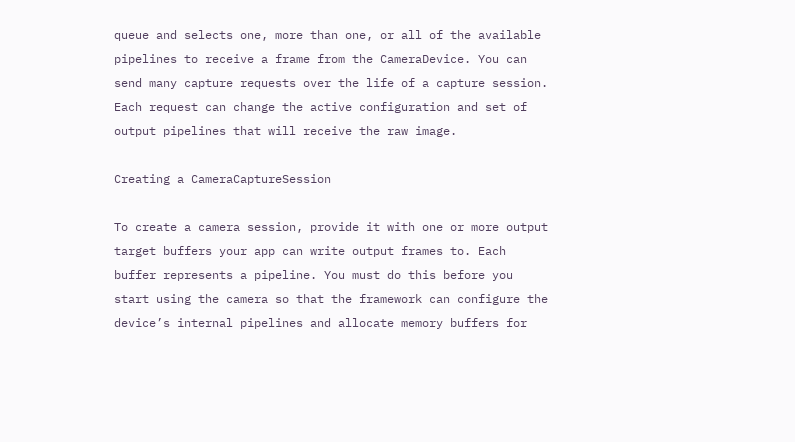queue and selects one, more than one, or all of the available pipelines to receive a frame from the CameraDevice. You can send many capture requests over the life of a capture session. Each request can change the active configuration and set of output pipelines that will receive the raw image.

Creating a CameraCaptureSession

To create a camera session, provide it with one or more output target buffers your app can write output frames to. Each buffer represents a pipeline. You must do this before you start using the camera so that the framework can configure the device’s internal pipelines and allocate memory buffers for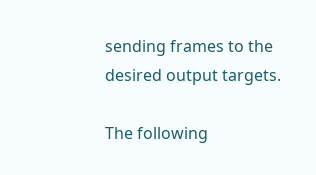sending frames to the desired output targets.

The following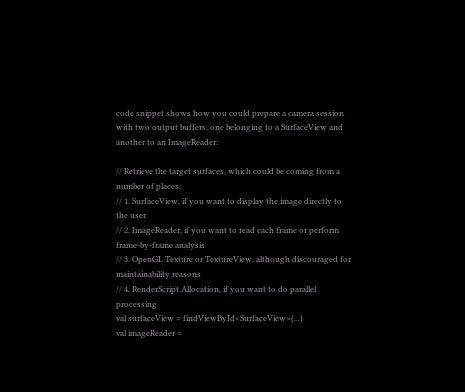code snippet shows how you could prepare a camera session with two output buffers, one belonging to a SurfaceView and another to an ImageReader:

// Retrieve the target surfaces, which could be coming from a number of places:
// 1. SurfaceView, if you want to display the image directly to the user
// 2. ImageReader, if you want to read each frame or perform frame-by-frame analysis
// 3. OpenGL Texture or TextureView, although discouraged for maintainability reasons
// 4. RenderScript.Allocation, if you want to do parallel processing
val surfaceView = findViewById<SurfaceView>(...)
val imageReader =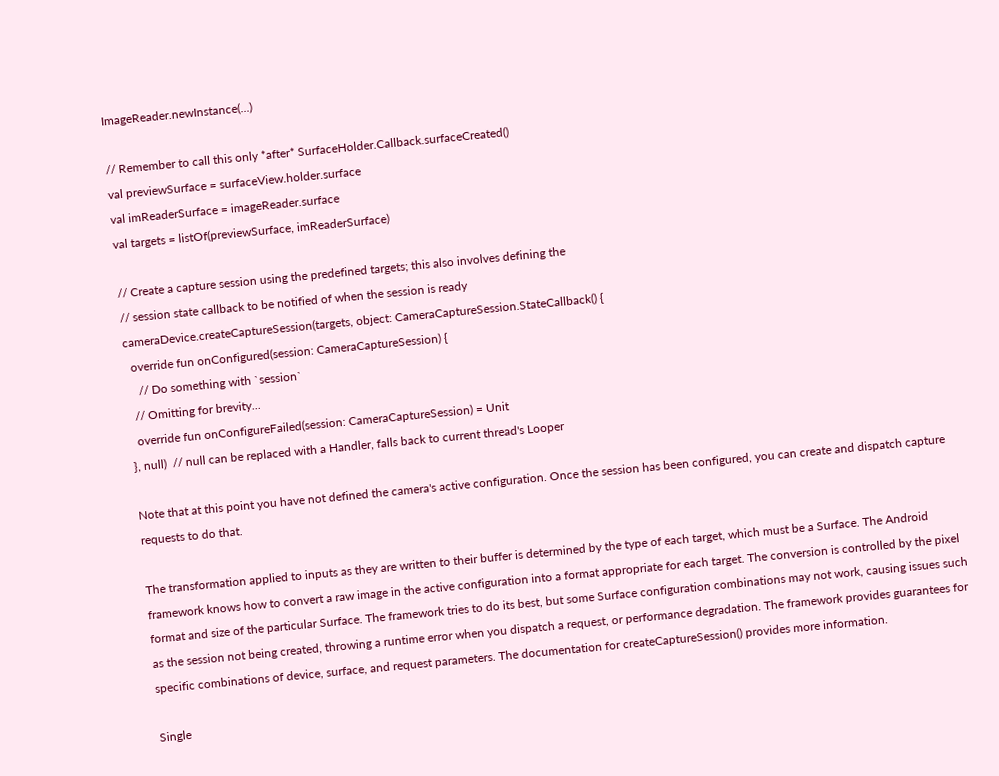ImageReader.newInstance(...)

// Remember to call this only *after* SurfaceHolder.Callback.surfaceCreated()
val previewSurface = surfaceView.holder.surface
val imReaderSurface = imageReader.surface
val targets = listOf(previewSurface, imReaderSurface)

// Create a capture session using the predefined targets; this also involves defining the
// session state callback to be notified of when the session is ready
cameraDevice.createCaptureSession(targets, object: CameraCaptureSession.StateCallback() {
  override fun onConfigured(session: CameraCaptureSession) {
    // Do something with `session`
  // Omitting for brevity...
  override fun onConfigureFailed(session: CameraCaptureSession) = Unit
}, null)  // null can be replaced with a Handler, falls back to current thread's Looper

Note that at this point you have not defined the camera's active configuration. Once the session has been configured, you can create and dispatch capture requests to do that.

The transformation applied to inputs as they are written to their buffer is determined by the type of each target, which must be a Surface. The Android framework knows how to convert a raw image in the active configuration into a format appropriate for each target. The conversion is controlled by the pixel format and size of the particular Surface. The framework tries to do its best, but some Surface configuration combinations may not work, causing issues such as the session not being created, throwing a runtime error when you dispatch a request, or performance degradation. The framework provides guarantees for specific combinations of device, surface, and request parameters. The documentation for createCaptureSession() provides more information.

Single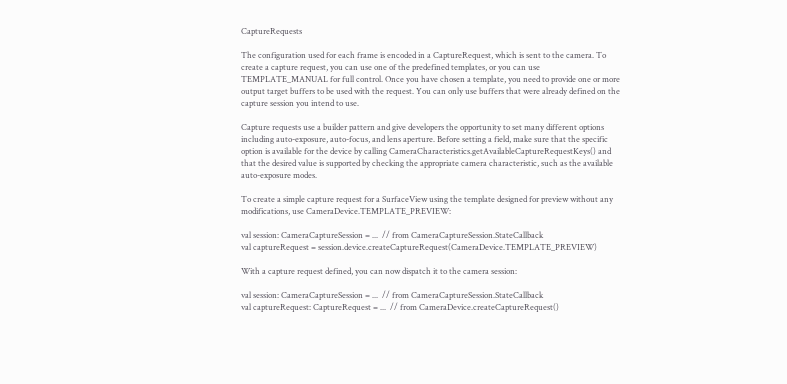CaptureRequests

The configuration used for each frame is encoded in a CaptureRequest, which is sent to the camera. To create a capture request, you can use one of the predefined templates, or you can use TEMPLATE_MANUAL for full control. Once you have chosen a template, you need to provide one or more output target buffers to be used with the request. You can only use buffers that were already defined on the capture session you intend to use.

Capture requests use a builder pattern and give developers the opportunity to set many different options including auto-exposure, auto-focus, and lens aperture. Before setting a field, make sure that the specific option is available for the device by calling CameraCharacteristics.getAvailableCaptureRequestKeys() and that the desired value is supported by checking the appropriate camera characteristic, such as the available auto-exposure modes.

To create a simple capture request for a SurfaceView using the template designed for preview without any modifications, use CameraDevice.TEMPLATE_PREVIEW:

val session: CameraCaptureSession = ...  // from CameraCaptureSession.StateCallback
val captureRequest = session.device.createCaptureRequest(CameraDevice.TEMPLATE_PREVIEW)

With a capture request defined, you can now dispatch it to the camera session:

val session: CameraCaptureSession = ...  // from CameraCaptureSession.StateCallback
val captureRequest: CaptureRequest = ...  // from CameraDevice.createCaptureRequest()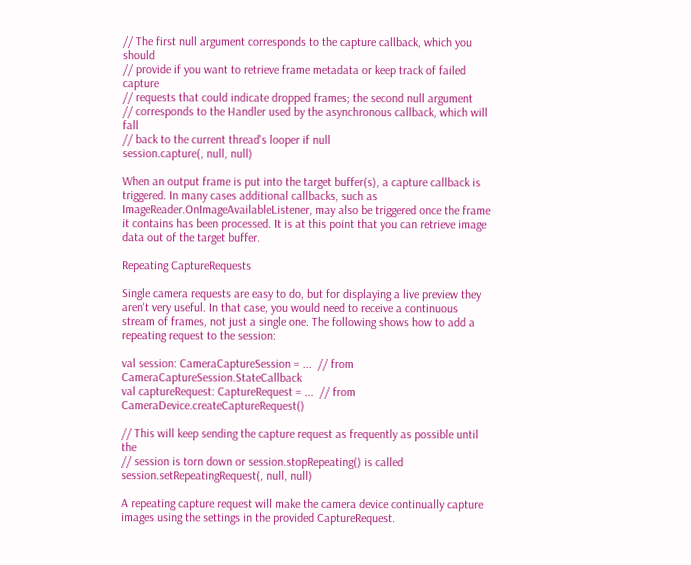// The first null argument corresponds to the capture callback, which you should
// provide if you want to retrieve frame metadata or keep track of failed capture
// requests that could indicate dropped frames; the second null argument
// corresponds to the Handler used by the asynchronous callback, which will fall
// back to the current thread's looper if null
session.capture(, null, null)

When an output frame is put into the target buffer(s), a capture callback is triggered. In many cases additional callbacks, such as ImageReader.OnImageAvailableListener, may also be triggered once the frame it contains has been processed. It is at this point that you can retrieve image data out of the target buffer.

Repeating CaptureRequests

Single camera requests are easy to do, but for displaying a live preview they aren't very useful. In that case, you would need to receive a continuous stream of frames, not just a single one. The following shows how to add a repeating request to the session:

val session: CameraCaptureSession = ...  // from CameraCaptureSession.StateCallback
val captureRequest: CaptureRequest = ...  // from CameraDevice.createCaptureRequest()

// This will keep sending the capture request as frequently as possible until the
// session is torn down or session.stopRepeating() is called
session.setRepeatingRequest(, null, null)

A repeating capture request will make the camera device continually capture images using the settings in the provided CaptureRequest.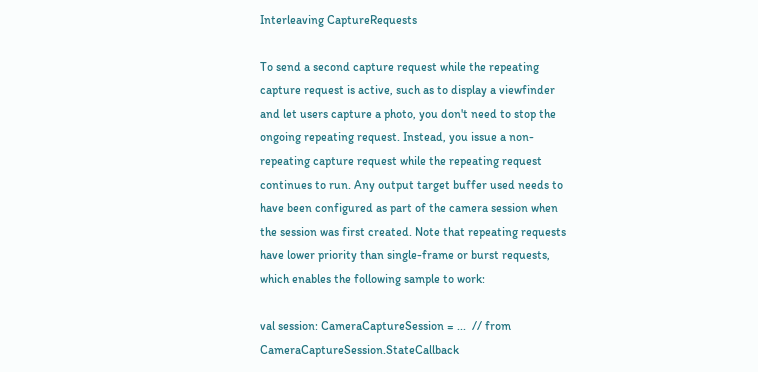Interleaving CaptureRequests

To send a second capture request while the repeating capture request is active, such as to display a viewfinder and let users capture a photo, you don't need to stop the ongoing repeating request. Instead, you issue a non-repeating capture request while the repeating request continues to run. Any output target buffer used needs to have been configured as part of the camera session when the session was first created. Note that repeating requests have lower priority than single-frame or burst requests, which enables the following sample to work:

val session: CameraCaptureSession = ...  // from CameraCaptureSession.StateCallback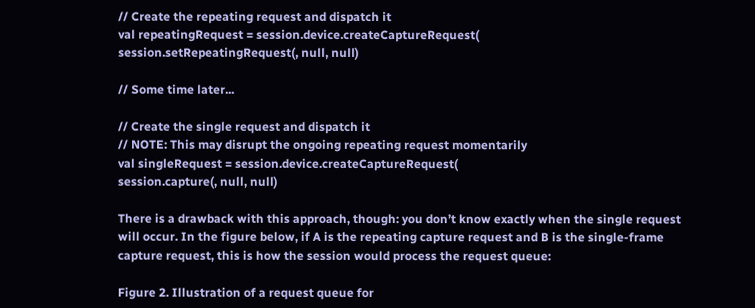// Create the repeating request and dispatch it
val repeatingRequest = session.device.createCaptureRequest(
session.setRepeatingRequest(, null, null)

// Some time later...

// Create the single request and dispatch it
// NOTE: This may disrupt the ongoing repeating request momentarily
val singleRequest = session.device.createCaptureRequest(
session.capture(, null, null)

There is a drawback with this approach, though: you don’t know exactly when the single request will occur. In the figure below, if A is the repeating capture request and B is the single-frame capture request, this is how the session would process the request queue:

Figure 2. Illustration of a request queue for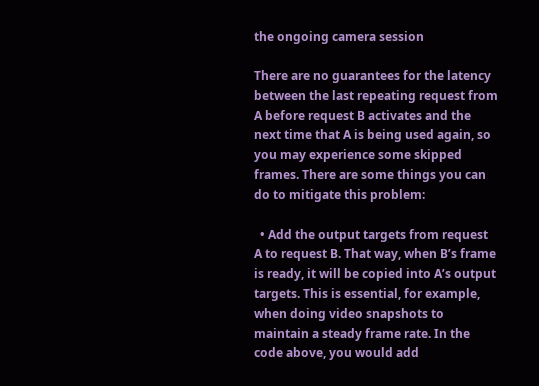the ongoing camera session

There are no guarantees for the latency between the last repeating request from A before request B activates and the next time that A is being used again, so you may experience some skipped frames. There are some things you can do to mitigate this problem:

  • Add the output targets from request A to request B. That way, when B’s frame is ready, it will be copied into A’s output targets. This is essential, for example, when doing video snapshots to maintain a steady frame rate. In the code above, you would add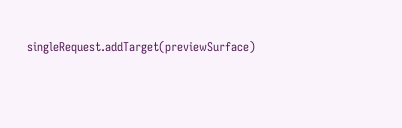singleRequest.addTarget(previewSurface)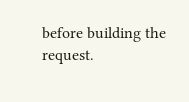before building the request.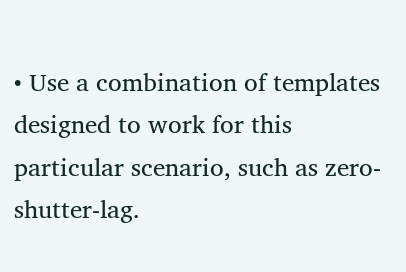• Use a combination of templates designed to work for this particular scenario, such as zero-shutter-lag.